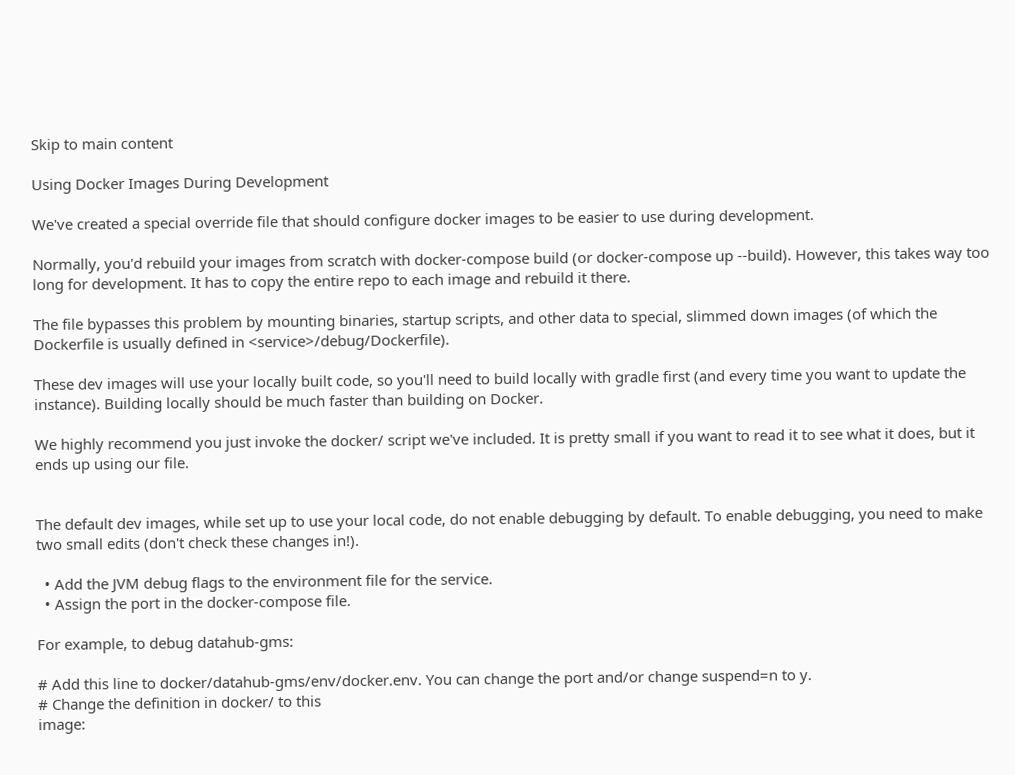Skip to main content

Using Docker Images During Development

We've created a special override file that should configure docker images to be easier to use during development.

Normally, you'd rebuild your images from scratch with docker-compose build (or docker-compose up --build). However, this takes way too long for development. It has to copy the entire repo to each image and rebuild it there.

The file bypasses this problem by mounting binaries, startup scripts, and other data to special, slimmed down images (of which the Dockerfile is usually defined in <service>/debug/Dockerfile).

These dev images will use your locally built code, so you'll need to build locally with gradle first (and every time you want to update the instance). Building locally should be much faster than building on Docker.

We highly recommend you just invoke the docker/ script we've included. It is pretty small if you want to read it to see what it does, but it ends up using our file.


The default dev images, while set up to use your local code, do not enable debugging by default. To enable debugging, you need to make two small edits (don't check these changes in!).

  • Add the JVM debug flags to the environment file for the service.
  • Assign the port in the docker-compose file.

For example, to debug datahub-gms:

# Add this line to docker/datahub-gms/env/docker.env. You can change the port and/or change suspend=n to y.
# Change the definition in docker/ to this
image: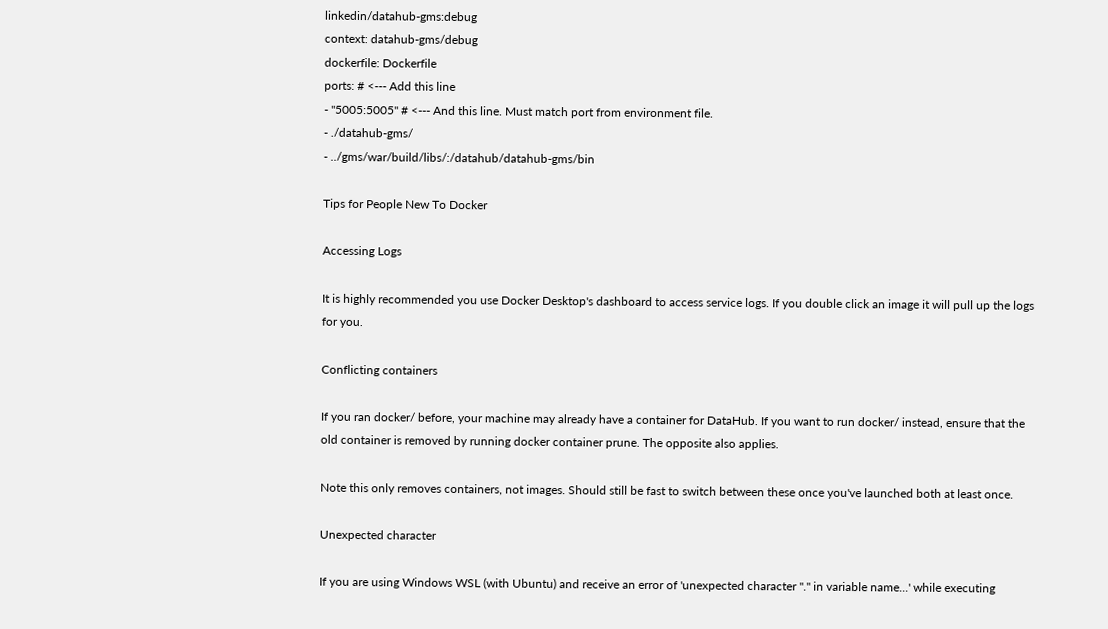linkedin/datahub-gms:debug
context: datahub-gms/debug
dockerfile: Dockerfile
ports: # <--- Add this line
- "5005:5005" # <--- And this line. Must match port from environment file.
- ./datahub-gms/
- ../gms/war/build/libs/:/datahub/datahub-gms/bin

Tips for People New To Docker

Accessing Logs

It is highly recommended you use Docker Desktop's dashboard to access service logs. If you double click an image it will pull up the logs for you.

Conflicting containers

If you ran docker/ before, your machine may already have a container for DataHub. If you want to run docker/ instead, ensure that the old container is removed by running docker container prune. The opposite also applies.

Note this only removes containers, not images. Should still be fast to switch between these once you've launched both at least once.

Unexpected character

If you are using Windows WSL (with Ubuntu) and receive an error of 'unexpected character "." in variable name...' while executing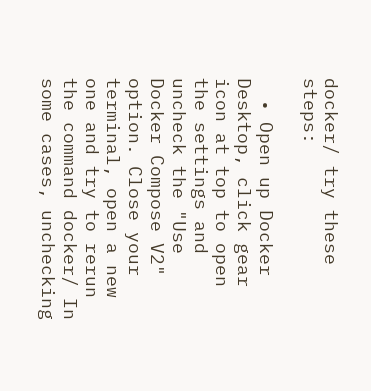docker/ try these steps:

  • Open up Docker Desktop, click gear icon at top to open the settings and uncheck the "Use Docker Compose V2" option. Close your terminal, open a new one and try to rerun the command docker/ In some cases, unchecking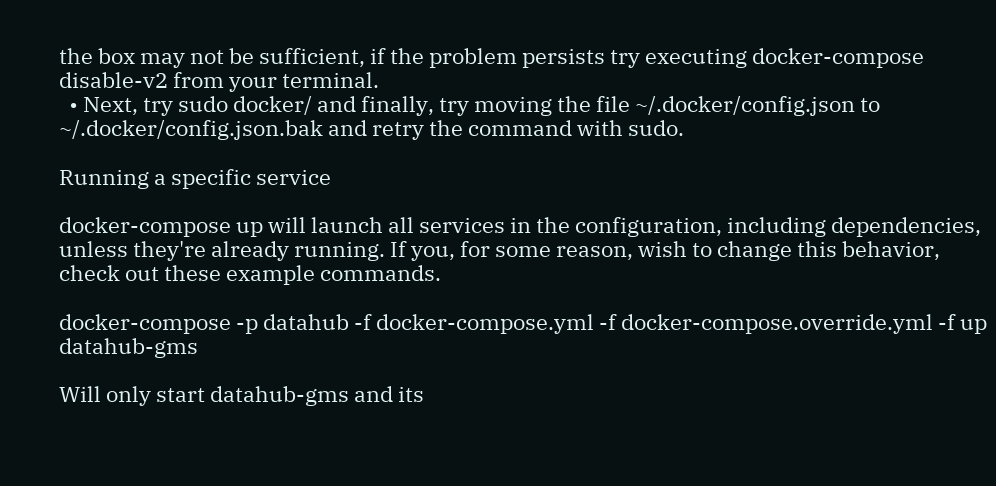the box may not be sufficient, if the problem persists try executing docker-compose disable-v2 from your terminal.
  • Next, try sudo docker/ and finally, try moving the file ~/.docker/config.json to ~/.docker/config.json.bak and retry the command with sudo.

Running a specific service

docker-compose up will launch all services in the configuration, including dependencies, unless they're already running. If you, for some reason, wish to change this behavior, check out these example commands.

docker-compose -p datahub -f docker-compose.yml -f docker-compose.override.yml -f up datahub-gms

Will only start datahub-gms and its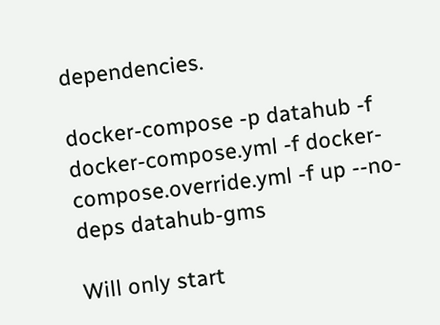dependencies.

docker-compose -p datahub -f docker-compose.yml -f docker-compose.override.yml -f up --no-deps datahub-gms

Will only start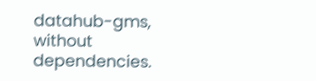datahub-gms, without dependencies.